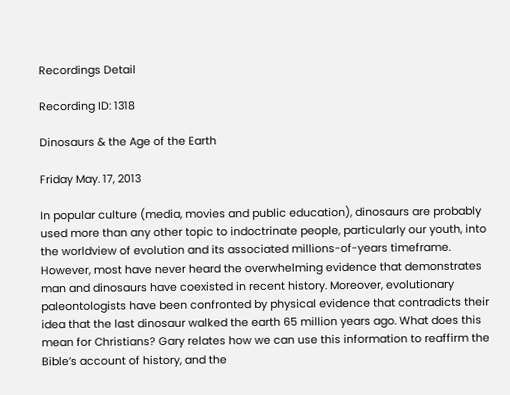Recordings Detail

Recording ID: 1318

Dinosaurs & the Age of the Earth

Friday May. 17, 2013

In popular culture (media, movies and public education), dinosaurs are probably used more than any other topic to indoctrinate people, particularly our youth, into the worldview of evolution and its associated millions-of-years timeframe. However, most have never heard the overwhelming evidence that demonstrates man and dinosaurs have coexisted in recent history. Moreover, evolutionary paleontologists have been confronted by physical evidence that contradicts their idea that the last dinosaur walked the earth 65 million years ago. What does this mean for Christians? Gary relates how we can use this information to reaffirm the Bible’s account of history, and the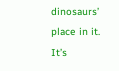dinosaurs’ place in it. It’s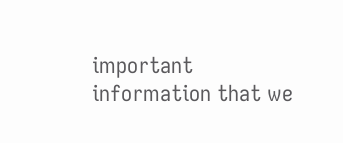important information that we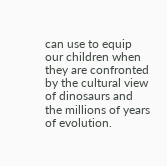can use to equip our children when they are confronted by the cultural view of dinosaurs and the millions of years of evolution.